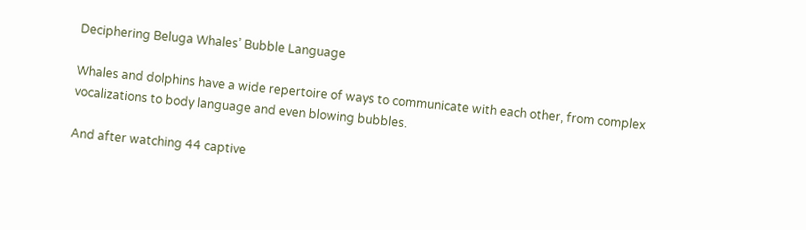Deciphering Beluga Whales’ Bubble Language

Whales and dolphins have a wide repertoire of ways to communicate with each other, from complex vocalizations to body language and even blowing bubbles.

And after watching 44 captive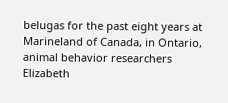belugas for the past eight years at Marineland of Canada, in Ontario, animal behavior researchers Elizabeth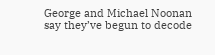George and Michael Noonan say they’ve begun to decode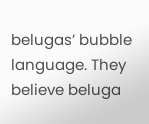belugas’ bubble language. They believe beluga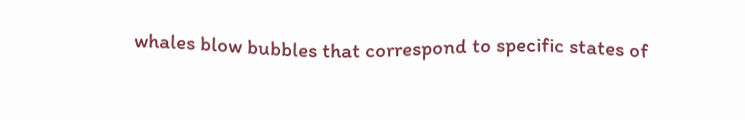whales blow bubbles that correspond to specific states of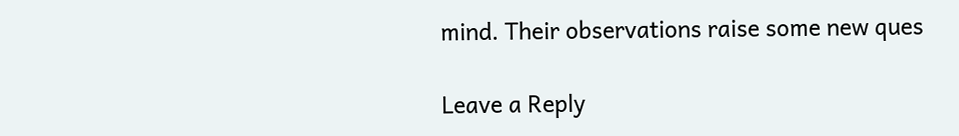mind. Their observations raise some new ques

Leave a Reply